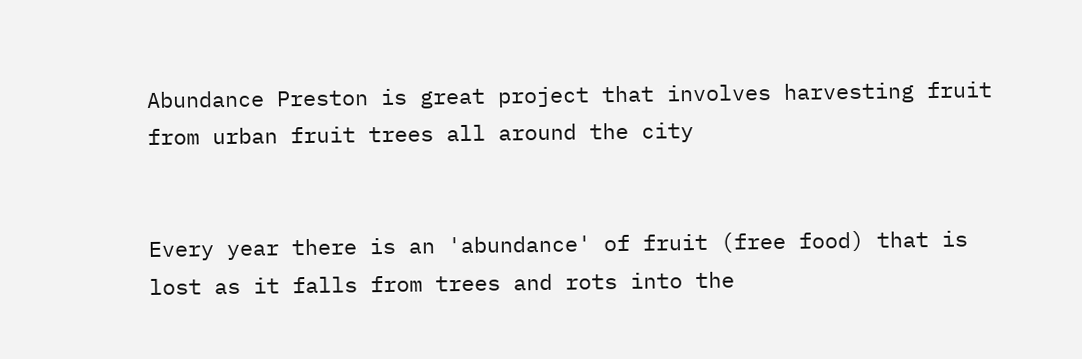Abundance Preston is great project that involves harvesting fruit from urban fruit trees all around the city


Every year there is an 'abundance' of fruit (free food) that is lost as it falls from trees and rots into the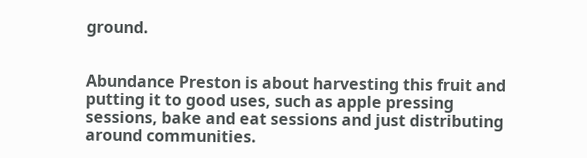ground.


Abundance Preston is about harvesting this fruit and putting it to good uses, such as apple pressing sessions, bake and eat sessions and just distributing around communities.